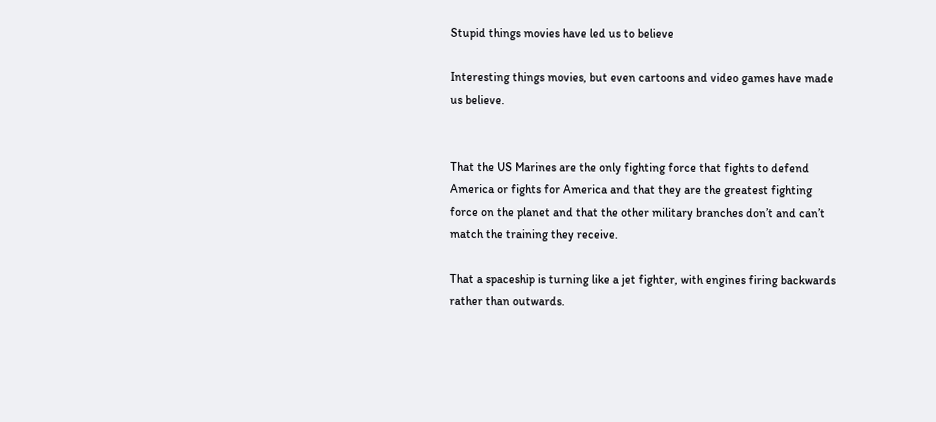Stupid things movies have led us to believe

Interesting things movies, but even cartoons and video games have made us believe.


That the US Marines are the only fighting force that fights to defend America or fights for America and that they are the greatest fighting force on the planet and that the other military branches don’t and can’t match the training they receive.

That a spaceship is turning like a jet fighter, with engines firing backwards rather than outwards.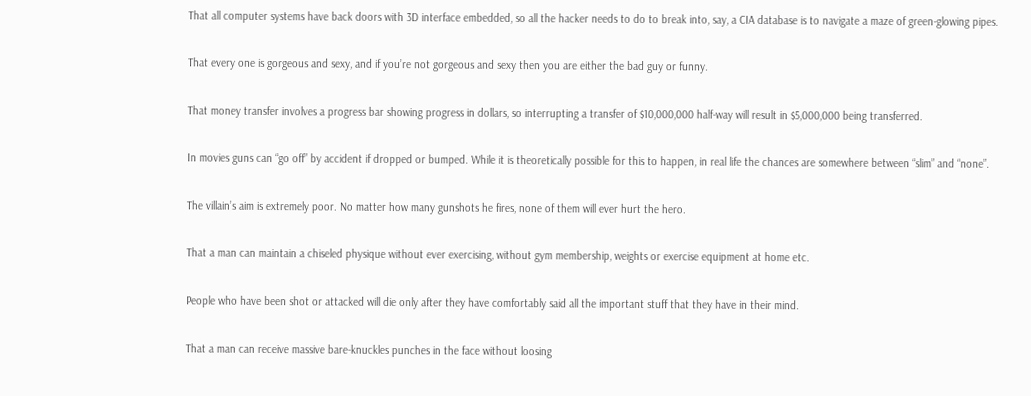That all computer systems have back doors with 3D interface embedded, so all the hacker needs to do to break into, say, a CIA database is to navigate a maze of green-glowing pipes.

That every one is gorgeous and sexy, and if you’re not gorgeous and sexy then you are either the bad guy or funny.

That money transfer involves a progress bar showing progress in dollars, so interrupting a transfer of $10,000,000 half-way will result in $5,000,000 being transferred.

In movies guns can “go off” by accident if dropped or bumped. While it is theoretically possible for this to happen, in real life the chances are somewhere between “slim” and “none”.

The villain’s aim is extremely poor. No matter how many gunshots he fires, none of them will ever hurt the hero.

That a man can maintain a chiseled physique without ever exercising, without gym membership, weights or exercise equipment at home etc.

People who have been shot or attacked will die only after they have comfortably said all the important stuff that they have in their mind.

That a man can receive massive bare-knuckles punches in the face without loosing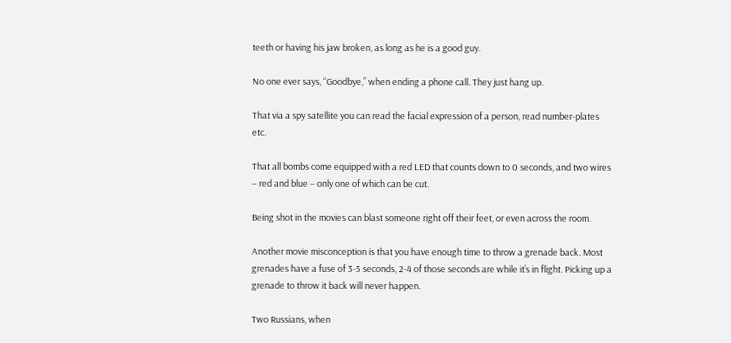teeth or having his jaw broken, as long as he is a good guy.

No one ever says, “Goodbye,” when ending a phone call. They just hang up.

That via a spy satellite you can read the facial expression of a person, read number-plates etc.

That all bombs come equipped with a red LED that counts down to 0 seconds, and two wires – red and blue – only one of which can be cut.

Being shot in the movies can blast someone right off their feet, or even across the room.

Another movie misconception is that you have enough time to throw a grenade back. Most grenades have a fuse of 3-5 seconds, 2-4 of those seconds are while it’s in flight. Picking up a grenade to throw it back will never happen.

Two Russians, when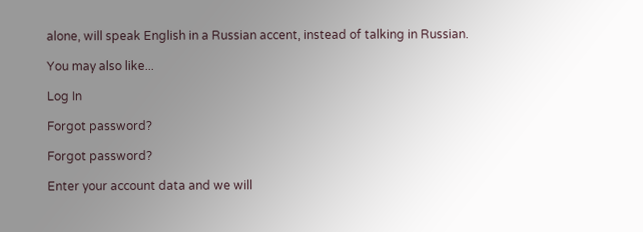alone, will speak English in a Russian accent, instead of talking in Russian.

You may also like...

Log In

Forgot password?

Forgot password?

Enter your account data and we will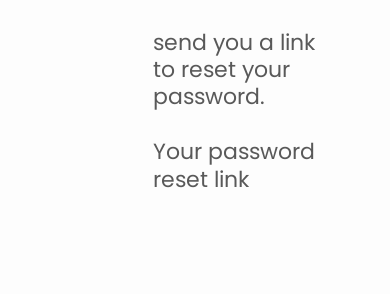send you a link to reset your password.

Your password reset link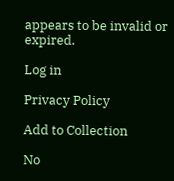appears to be invalid or expired.

Log in

Privacy Policy

Add to Collection

No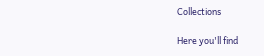Collections

Here you'll find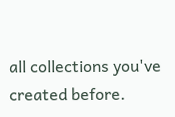all collections you've created before.